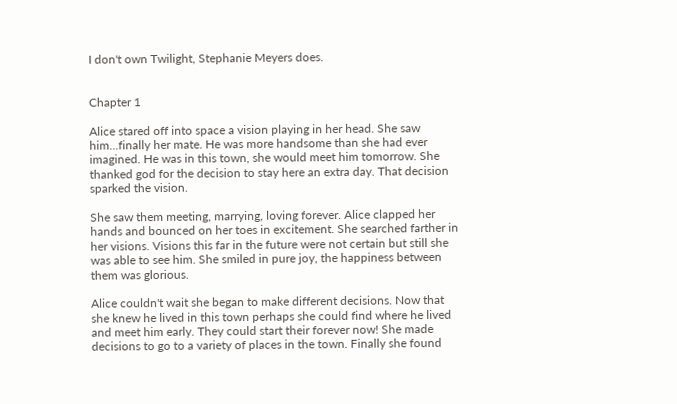I don't own Twilight, Stephanie Meyers does.


Chapter 1

Alice stared off into space a vision playing in her head. She saw him...finally her mate. He was more handsome than she had ever imagined. He was in this town, she would meet him tomorrow. She thanked god for the decision to stay here an extra day. That decision sparked the vision.

She saw them meeting, marrying, loving forever. Alice clapped her hands and bounced on her toes in excitement. She searched farther in her visions. Visions this far in the future were not certain but still she was able to see him. She smiled in pure joy, the happiness between them was glorious.

Alice couldn't wait she began to make different decisions. Now that she knew he lived in this town perhaps she could find where he lived and meet him early. They could start their forever now! She made decisions to go to a variety of places in the town. Finally she found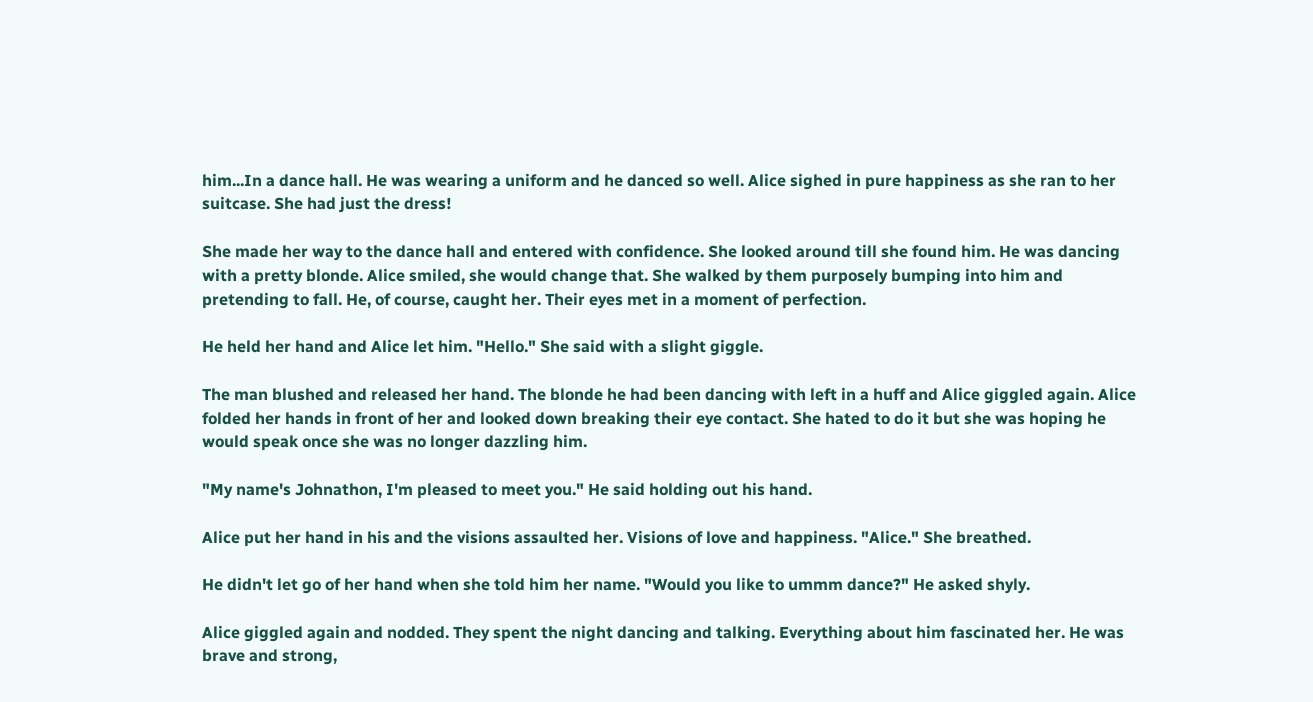him...In a dance hall. He was wearing a uniform and he danced so well. Alice sighed in pure happiness as she ran to her suitcase. She had just the dress!

She made her way to the dance hall and entered with confidence. She looked around till she found him. He was dancing with a pretty blonde. Alice smiled, she would change that. She walked by them purposely bumping into him and pretending to fall. He, of course, caught her. Their eyes met in a moment of perfection.

He held her hand and Alice let him. "Hello." She said with a slight giggle.

The man blushed and released her hand. The blonde he had been dancing with left in a huff and Alice giggled again. Alice folded her hands in front of her and looked down breaking their eye contact. She hated to do it but she was hoping he would speak once she was no longer dazzling him.

"My name's Johnathon, I'm pleased to meet you." He said holding out his hand.

Alice put her hand in his and the visions assaulted her. Visions of love and happiness. "Alice." She breathed.

He didn't let go of her hand when she told him her name. "Would you like to ummm dance?" He asked shyly.

Alice giggled again and nodded. They spent the night dancing and talking. Everything about him fascinated her. He was brave and strong,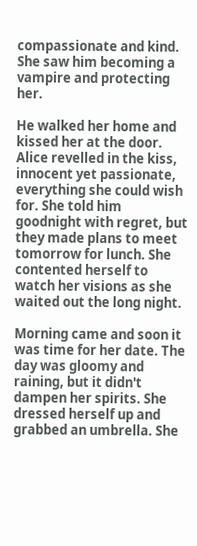compassionate and kind. She saw him becoming a vampire and protecting her.

He walked her home and kissed her at the door. Alice revelled in the kiss, innocent yet passionate, everything she could wish for. She told him goodnight with regret, but they made plans to meet tomorrow for lunch. She contented herself to watch her visions as she waited out the long night.

Morning came and soon it was time for her date. The day was gloomy and raining, but it didn't dampen her spirits. She dressed herself up and grabbed an umbrella. She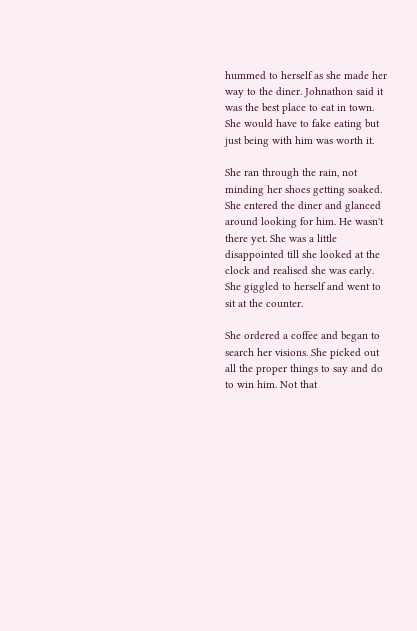hummed to herself as she made her way to the diner. Johnathon said it was the best place to eat in town. She would have to fake eating but just being with him was worth it.

She ran through the rain, not minding her shoes getting soaked. She entered the diner and glanced around looking for him. He wasn't there yet. She was a little disappointed till she looked at the clock and realised she was early. She giggled to herself and went to sit at the counter.

She ordered a coffee and began to search her visions. She picked out all the proper things to say and do to win him. Not that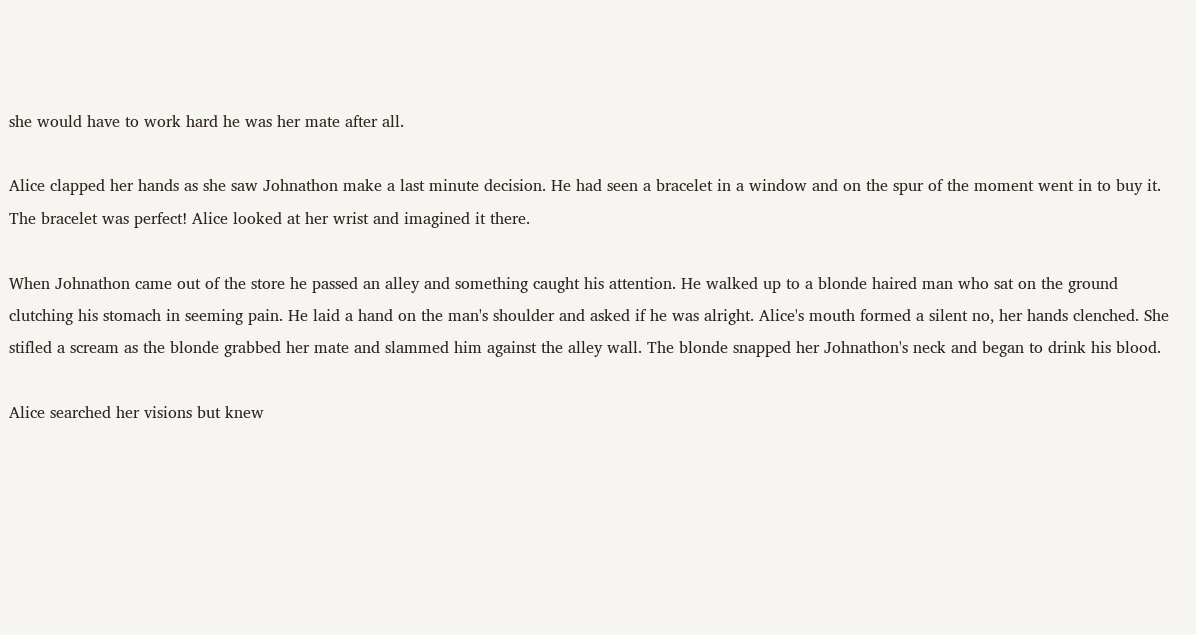she would have to work hard he was her mate after all.

Alice clapped her hands as she saw Johnathon make a last minute decision. He had seen a bracelet in a window and on the spur of the moment went in to buy it. The bracelet was perfect! Alice looked at her wrist and imagined it there.

When Johnathon came out of the store he passed an alley and something caught his attention. He walked up to a blonde haired man who sat on the ground clutching his stomach in seeming pain. He laid a hand on the man's shoulder and asked if he was alright. Alice's mouth formed a silent no, her hands clenched. She stifled a scream as the blonde grabbed her mate and slammed him against the alley wall. The blonde snapped her Johnathon's neck and began to drink his blood.

Alice searched her visions but knew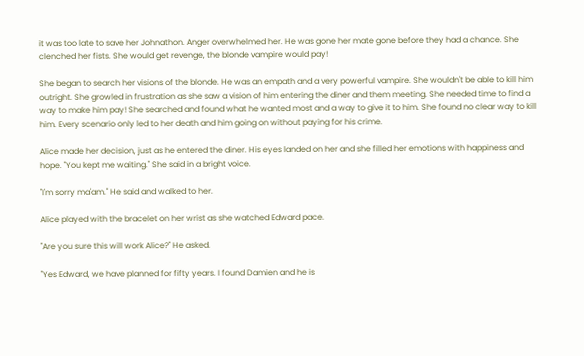it was too late to save her Johnathon. Anger overwhelmed her. He was gone her mate gone before they had a chance. She clenched her fists. She would get revenge, the blonde vampire would pay!

She began to search her visions of the blonde. He was an empath and a very powerful vampire. She wouldn't be able to kill him outright. She growled in frustration as she saw a vision of him entering the diner and them meeting. She needed time to find a way to make him pay! She searched and found what he wanted most and a way to give it to him. She found no clear way to kill him. Every scenario only led to her death and him going on without paying for his crime.

Alice made her decision, just as he entered the diner. His eyes landed on her and she filled her emotions with happiness and hope. "You kept me waiting." She said in a bright voice.

"I'm sorry ma'am." He said and walked to her.

Alice played with the bracelet on her wrist as she watched Edward pace.

"Are you sure this will work Alice?" He asked.

"Yes Edward, we have planned for fifty years. I found Damien and he is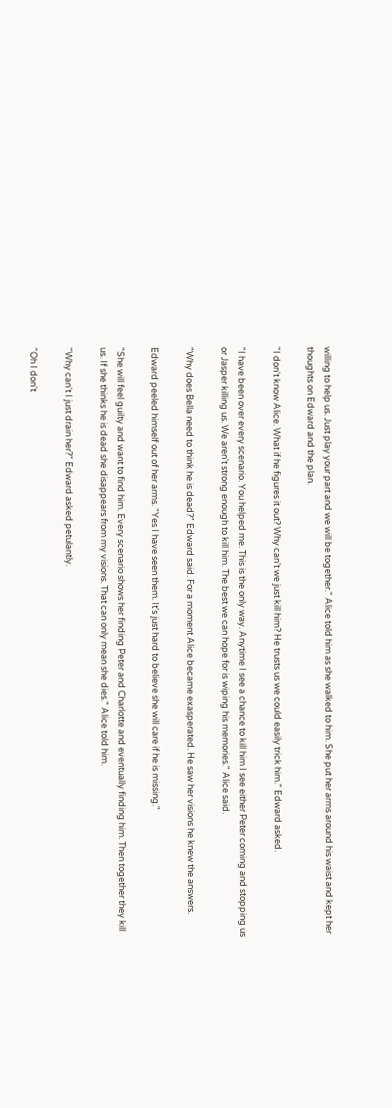willing to help us. Just play your part and we will be together." Alice told him as she walked to him. She put her arms around his waist and kept her thoughts on Edward and the plan.

"I don't know Alice. What if he figures it out? Why can't we just kill him? He trusts us we could easily trick him." Edward asked.

"I have been over every scenario. You helped me. This is the only way. Anytime I see a chance to kill him I see either Peter coming and stopping us or Jasper killing us. We aren't strong enough to kill him. The best we can hope for is wiping his memories." Alice said.

"Why does Bella need to think he is dead?" Edward said. For a moment Alice became exasperated. He saw her visions he knew the answers.

Edward peeled himself out of her arms. "Yes I have seen them. It's just hard to believe she will care if he is missing."

"She will feel guilty and want to find him. Every scenario shows her finding Peter and Charlotte and eventually finding him. Then together they kill us. If she thinks he is dead she disappears from my visions. That can only mean she dies." Alice told him.

"Why can't I just drain her?" Edward asked petulantly.

"Oh I don't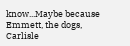know...Maybe because Emmett, the dogs, Carlisle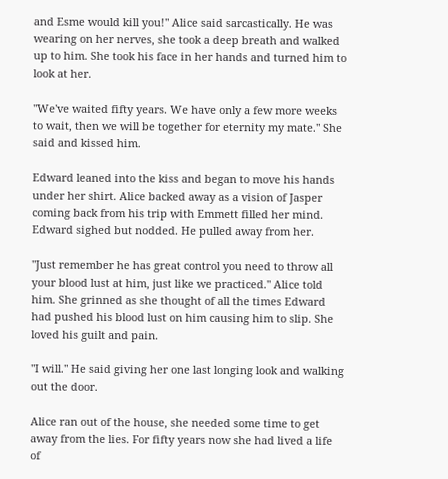and Esme would kill you!" Alice said sarcastically. He was wearing on her nerves, she took a deep breath and walked up to him. She took his face in her hands and turned him to look at her.

"We've waited fifty years. We have only a few more weeks to wait, then we will be together for eternity my mate." She said and kissed him.

Edward leaned into the kiss and began to move his hands under her shirt. Alice backed away as a vision of Jasper coming back from his trip with Emmett filled her mind. Edward sighed but nodded. He pulled away from her.

"Just remember he has great control you need to throw all your blood lust at him, just like we practiced." Alice told him. She grinned as she thought of all the times Edward had pushed his blood lust on him causing him to slip. She loved his guilt and pain.

"I will." He said giving her one last longing look and walking out the door.

Alice ran out of the house, she needed some time to get away from the lies. For fifty years now she had lived a life of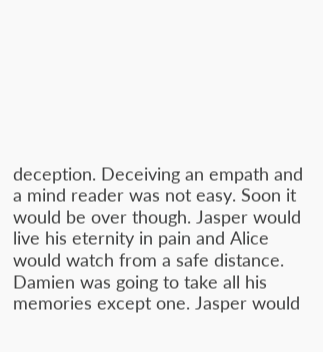deception. Deceiving an empath and a mind reader was not easy. Soon it would be over though. Jasper would live his eternity in pain and Alice would watch from a safe distance. Damien was going to take all his memories except one. Jasper would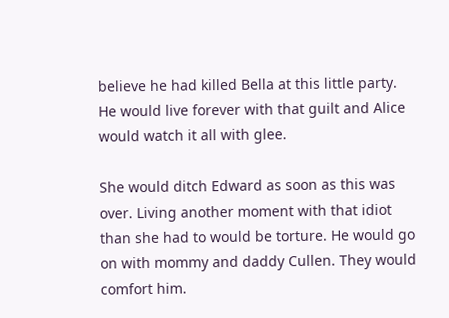believe he had killed Bella at this little party. He would live forever with that guilt and Alice would watch it all with glee.

She would ditch Edward as soon as this was over. Living another moment with that idiot than she had to would be torture. He would go on with mommy and daddy Cullen. They would comfort him.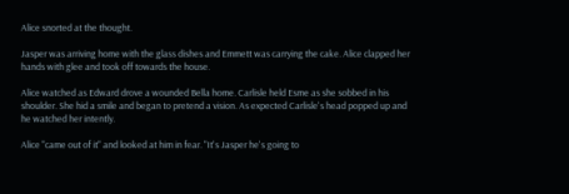Alice snorted at the thought.

Jasper was arriving home with the glass dishes and Emmett was carrying the cake. Alice clapped her hands with glee and took off towards the house.

Alice watched as Edward drove a wounded Bella home. Carlisle held Esme as she sobbed in his shoulder. She hid a smile and began to pretend a vision. As expected Carlisle's head popped up and he watched her intently.

Alice "came out of it" and looked at him in fear. "It's Jasper he's going to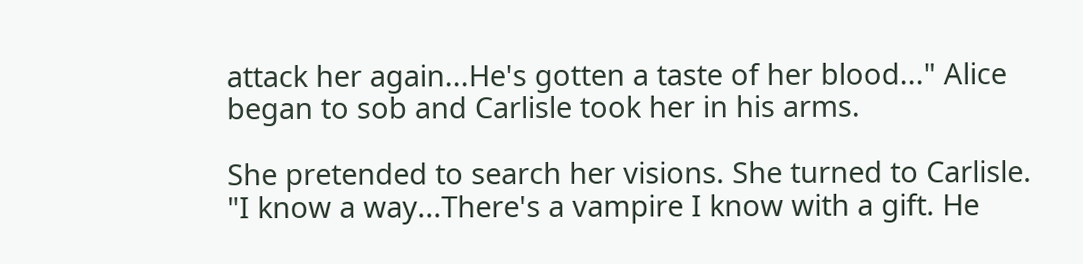attack her again...He's gotten a taste of her blood..." Alice began to sob and Carlisle took her in his arms.

She pretended to search her visions. She turned to Carlisle. "I know a way...There's a vampire I know with a gift. He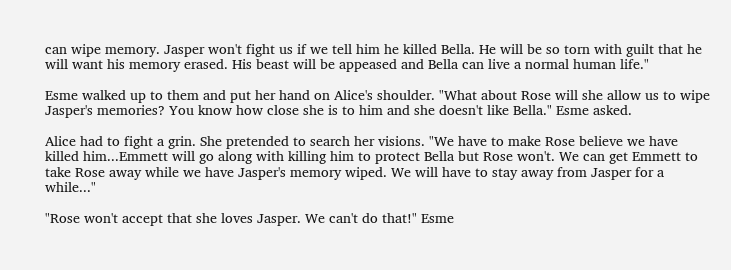can wipe memory. Jasper won't fight us if we tell him he killed Bella. He will be so torn with guilt that he will want his memory erased. His beast will be appeased and Bella can live a normal human life."

Esme walked up to them and put her hand on Alice's shoulder. "What about Rose will she allow us to wipe Jasper's memories? You know how close she is to him and she doesn't like Bella." Esme asked.

Alice had to fight a grin. She pretended to search her visions. "We have to make Rose believe we have killed him...Emmett will go along with killing him to protect Bella but Rose won't. We can get Emmett to take Rose away while we have Jasper's memory wiped. We will have to stay away from Jasper for a while..."

"Rose won't accept that she loves Jasper. We can't do that!" Esme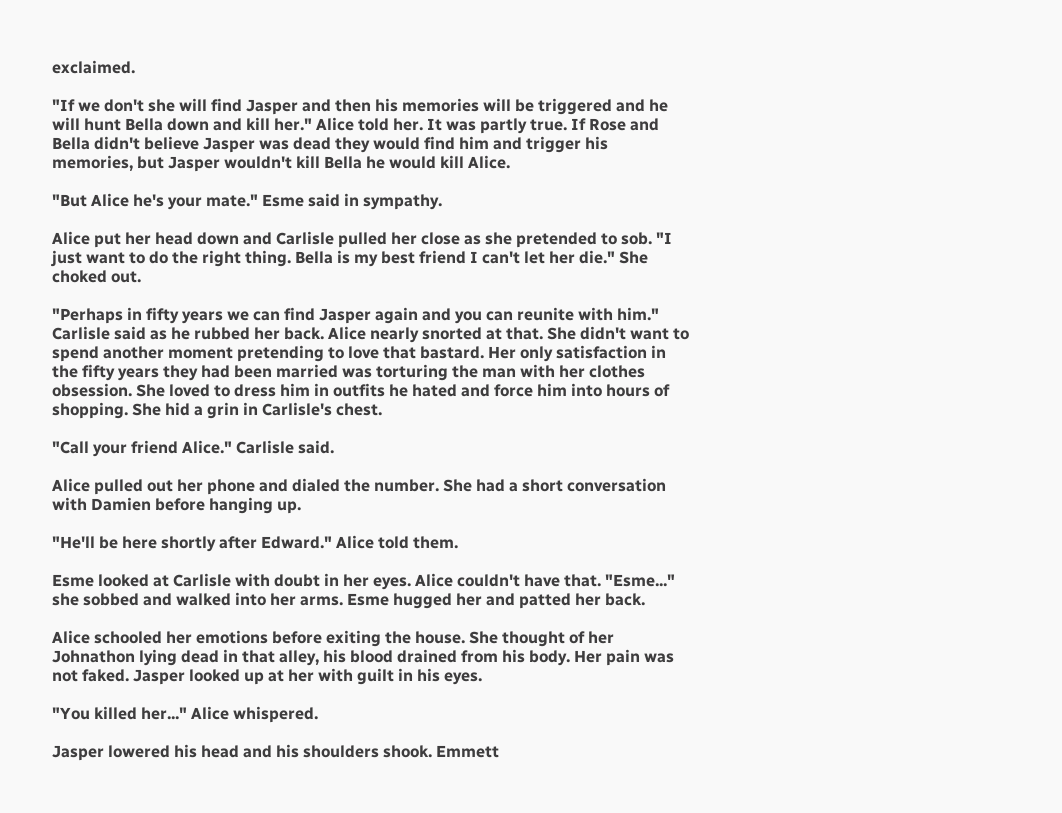exclaimed.

"If we don't she will find Jasper and then his memories will be triggered and he will hunt Bella down and kill her." Alice told her. It was partly true. If Rose and Bella didn't believe Jasper was dead they would find him and trigger his memories, but Jasper wouldn't kill Bella he would kill Alice.

"But Alice he's your mate." Esme said in sympathy.

Alice put her head down and Carlisle pulled her close as she pretended to sob. "I just want to do the right thing. Bella is my best friend I can't let her die." She choked out.

"Perhaps in fifty years we can find Jasper again and you can reunite with him." Carlisle said as he rubbed her back. Alice nearly snorted at that. She didn't want to spend another moment pretending to love that bastard. Her only satisfaction in the fifty years they had been married was torturing the man with her clothes obsession. She loved to dress him in outfits he hated and force him into hours of shopping. She hid a grin in Carlisle's chest.

"Call your friend Alice." Carlisle said.

Alice pulled out her phone and dialed the number. She had a short conversation with Damien before hanging up.

"He'll be here shortly after Edward." Alice told them.

Esme looked at Carlisle with doubt in her eyes. Alice couldn't have that. "Esme..." she sobbed and walked into her arms. Esme hugged her and patted her back.

Alice schooled her emotions before exiting the house. She thought of her Johnathon lying dead in that alley, his blood drained from his body. Her pain was not faked. Jasper looked up at her with guilt in his eyes.

"You killed her..." Alice whispered.

Jasper lowered his head and his shoulders shook. Emmett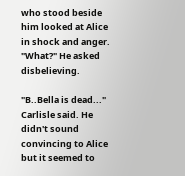who stood beside him looked at Alice in shock and anger. "What?" He asked disbelieving.

"B..Bella is dead..." Carlisle said. He didn't sound convincing to Alice but it seemed to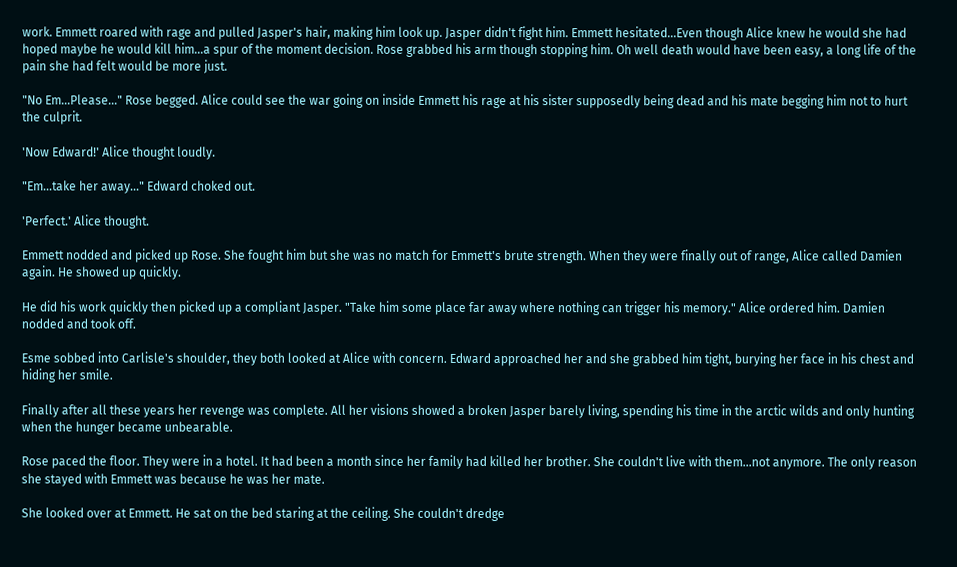work. Emmett roared with rage and pulled Jasper's hair, making him look up. Jasper didn't fight him. Emmett hesitated...Even though Alice knew he would she had hoped maybe he would kill him...a spur of the moment decision. Rose grabbed his arm though stopping him. Oh well death would have been easy, a long life of the pain she had felt would be more just.

"No Em...Please..." Rose begged. Alice could see the war going on inside Emmett his rage at his sister supposedly being dead and his mate begging him not to hurt the culprit.

'Now Edward!' Alice thought loudly.

"Em...take her away..." Edward choked out.

'Perfect.' Alice thought.

Emmett nodded and picked up Rose. She fought him but she was no match for Emmett's brute strength. When they were finally out of range, Alice called Damien again. He showed up quickly.

He did his work quickly then picked up a compliant Jasper. "Take him some place far away where nothing can trigger his memory." Alice ordered him. Damien nodded and took off.

Esme sobbed into Carlisle's shoulder, they both looked at Alice with concern. Edward approached her and she grabbed him tight, burying her face in his chest and hiding her smile.

Finally after all these years her revenge was complete. All her visions showed a broken Jasper barely living, spending his time in the arctic wilds and only hunting when the hunger became unbearable.

Rose paced the floor. They were in a hotel. It had been a month since her family had killed her brother. She couldn't live with them...not anymore. The only reason she stayed with Emmett was because he was her mate.

She looked over at Emmett. He sat on the bed staring at the ceiling. She couldn't dredge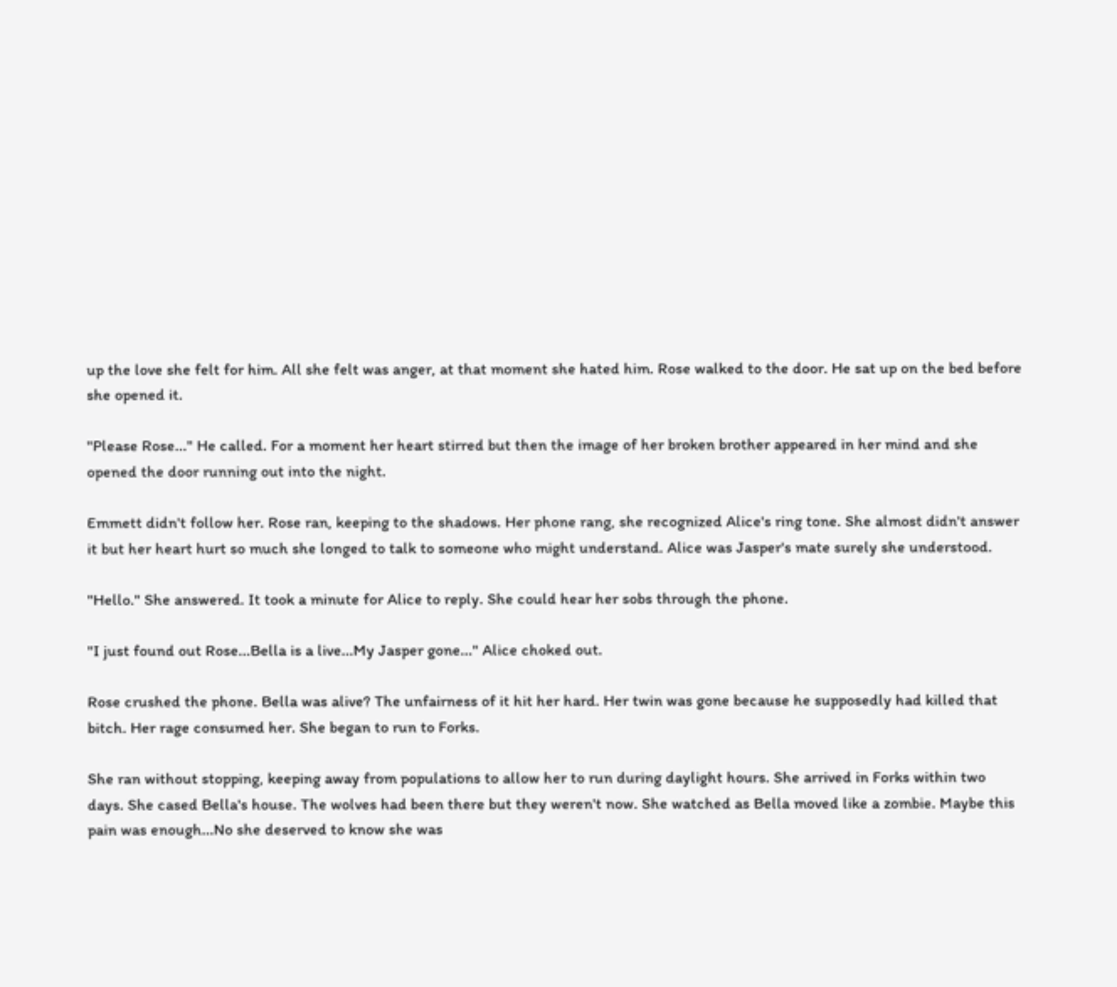up the love she felt for him. All she felt was anger, at that moment she hated him. Rose walked to the door. He sat up on the bed before she opened it.

"Please Rose..." He called. For a moment her heart stirred but then the image of her broken brother appeared in her mind and she opened the door running out into the night.

Emmett didn't follow her. Rose ran, keeping to the shadows. Her phone rang, she recognized Alice's ring tone. She almost didn't answer it but her heart hurt so much she longed to talk to someone who might understand. Alice was Jasper's mate surely she understood.

"Hello." She answered. It took a minute for Alice to reply. She could hear her sobs through the phone.

"I just found out Rose...Bella is a live...My Jasper gone..." Alice choked out.

Rose crushed the phone. Bella was alive? The unfairness of it hit her hard. Her twin was gone because he supposedly had killed that bitch. Her rage consumed her. She began to run to Forks.

She ran without stopping, keeping away from populations to allow her to run during daylight hours. She arrived in Forks within two days. She cased Bella's house. The wolves had been there but they weren't now. She watched as Bella moved like a zombie. Maybe this pain was enough...No she deserved to know she was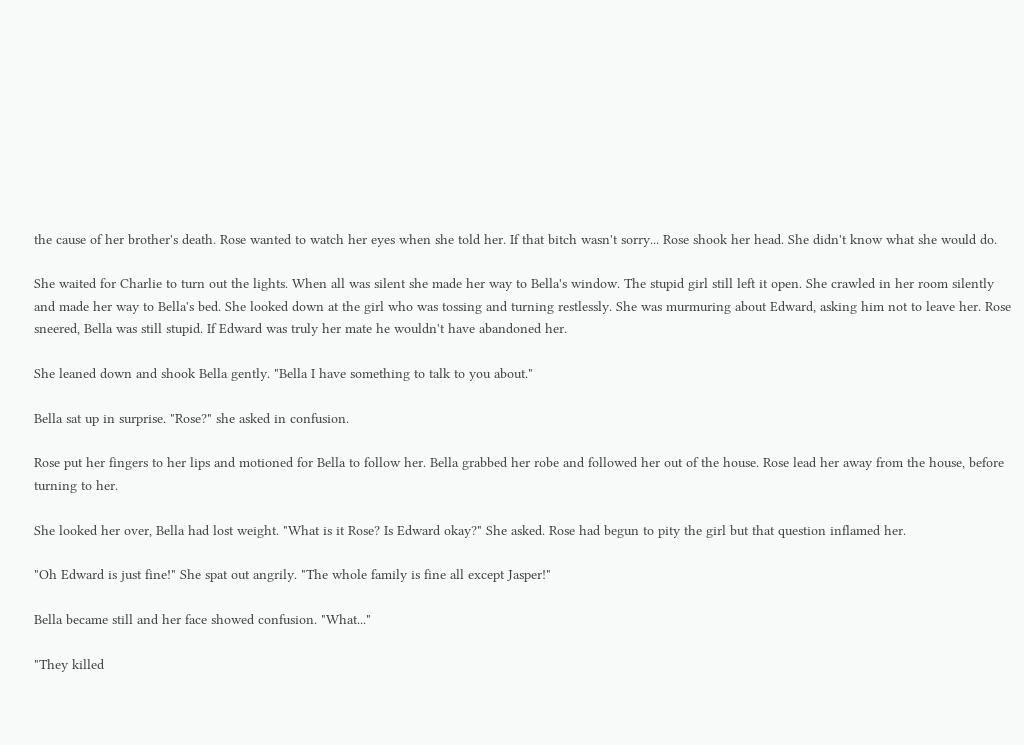the cause of her brother's death. Rose wanted to watch her eyes when she told her. If that bitch wasn't sorry... Rose shook her head. She didn't know what she would do.

She waited for Charlie to turn out the lights. When all was silent she made her way to Bella's window. The stupid girl still left it open. She crawled in her room silently and made her way to Bella's bed. She looked down at the girl who was tossing and turning restlessly. She was murmuring about Edward, asking him not to leave her. Rose sneered, Bella was still stupid. If Edward was truly her mate he wouldn't have abandoned her.

She leaned down and shook Bella gently. "Bella I have something to talk to you about."

Bella sat up in surprise. "Rose?" she asked in confusion.

Rose put her fingers to her lips and motioned for Bella to follow her. Bella grabbed her robe and followed her out of the house. Rose lead her away from the house, before turning to her.

She looked her over, Bella had lost weight. "What is it Rose? Is Edward okay?" She asked. Rose had begun to pity the girl but that question inflamed her.

"Oh Edward is just fine!" She spat out angrily. "The whole family is fine all except Jasper!"

Bella became still and her face showed confusion. "What..."

"They killed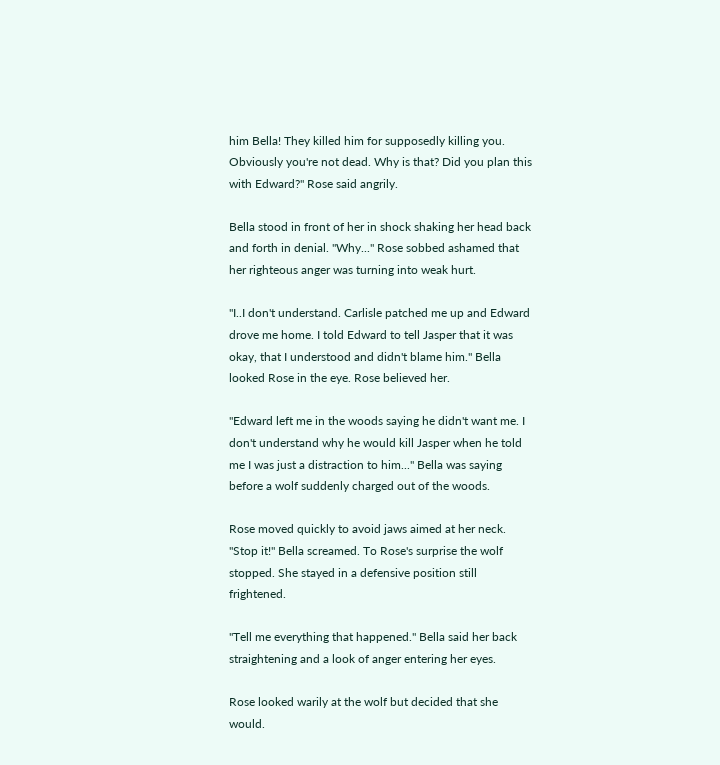him Bella! They killed him for supposedly killing you. Obviously you're not dead. Why is that? Did you plan this with Edward?" Rose said angrily.

Bella stood in front of her in shock shaking her head back and forth in denial. "Why..." Rose sobbed ashamed that her righteous anger was turning into weak hurt.

"I..I don't understand. Carlisle patched me up and Edward drove me home. I told Edward to tell Jasper that it was okay, that I understood and didn't blame him." Bella looked Rose in the eye. Rose believed her.

"Edward left me in the woods saying he didn't want me. I don't understand why he would kill Jasper when he told me I was just a distraction to him..." Bella was saying before a wolf suddenly charged out of the woods.

Rose moved quickly to avoid jaws aimed at her neck. "Stop it!" Bella screamed. To Rose's surprise the wolf stopped. She stayed in a defensive position still frightened.

"Tell me everything that happened." Bella said her back straightening and a look of anger entering her eyes.

Rose looked warily at the wolf but decided that she would.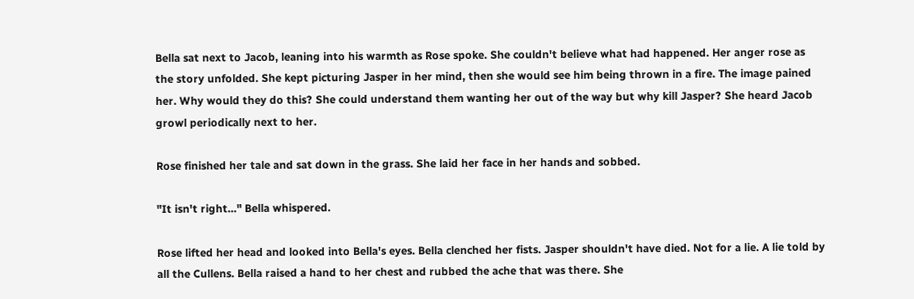Bella sat next to Jacob, leaning into his warmth as Rose spoke. She couldn't believe what had happened. Her anger rose as the story unfolded. She kept picturing Jasper in her mind, then she would see him being thrown in a fire. The image pained her. Why would they do this? She could understand them wanting her out of the way but why kill Jasper? She heard Jacob growl periodically next to her.

Rose finished her tale and sat down in the grass. She laid her face in her hands and sobbed.

"It isn't right..." Bella whispered.

Rose lifted her head and looked into Bella's eyes. Bella clenched her fists. Jasper shouldn't have died. Not for a lie. A lie told by all the Cullens. Bella raised a hand to her chest and rubbed the ache that was there. She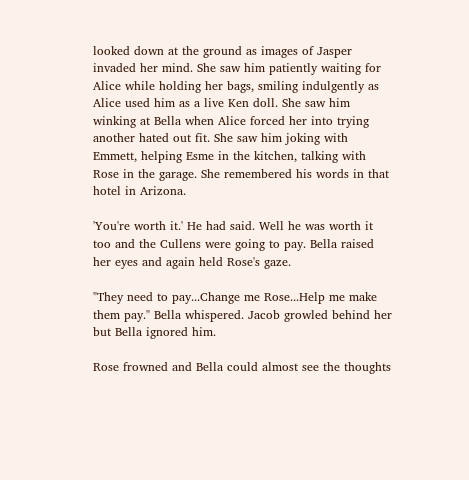looked down at the ground as images of Jasper invaded her mind. She saw him patiently waiting for Alice while holding her bags, smiling indulgently as Alice used him as a live Ken doll. She saw him winking at Bella when Alice forced her into trying another hated out fit. She saw him joking with Emmett, helping Esme in the kitchen, talking with Rose in the garage. She remembered his words in that hotel in Arizona.

'You're worth it.' He had said. Well he was worth it too and the Cullens were going to pay. Bella raised her eyes and again held Rose's gaze.

"They need to pay...Change me Rose...Help me make them pay." Bella whispered. Jacob growled behind her but Bella ignored him.

Rose frowned and Bella could almost see the thoughts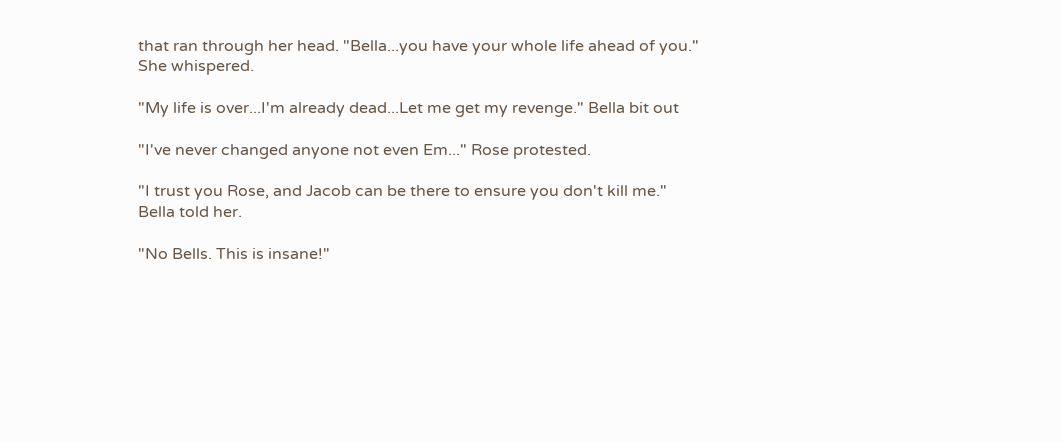that ran through her head. "Bella...you have your whole life ahead of you." She whispered.

"My life is over...I'm already dead...Let me get my revenge." Bella bit out

"I've never changed anyone not even Em..." Rose protested.

"I trust you Rose, and Jacob can be there to ensure you don't kill me." Bella told her.

"No Bells. This is insane!"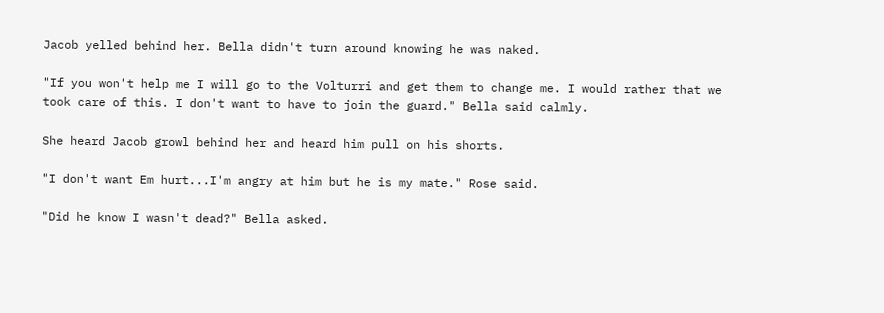Jacob yelled behind her. Bella didn't turn around knowing he was naked.

"If you won't help me I will go to the Volturri and get them to change me. I would rather that we took care of this. I don't want to have to join the guard." Bella said calmly.

She heard Jacob growl behind her and heard him pull on his shorts.

"I don't want Em hurt...I'm angry at him but he is my mate." Rose said.

"Did he know I wasn't dead?" Bella asked.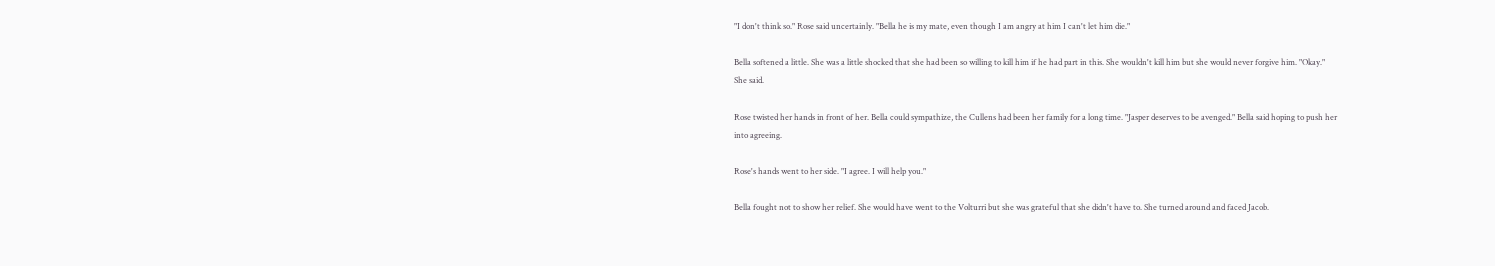"I don't think so." Rose said uncertainly. "Bella he is my mate, even though I am angry at him I can't let him die."

Bella softened a little. She was a little shocked that she had been so willing to kill him if he had part in this. She wouldn't kill him but she would never forgive him. "Okay." She said.

Rose twisted her hands in front of her. Bella could sympathize, the Cullens had been her family for a long time. "Jasper deserves to be avenged." Bella said hoping to push her into agreeing.

Rose's hands went to her side. "I agree. I will help you."

Bella fought not to show her relief. She would have went to the Volturri but she was grateful that she didn't have to. She turned around and faced Jacob.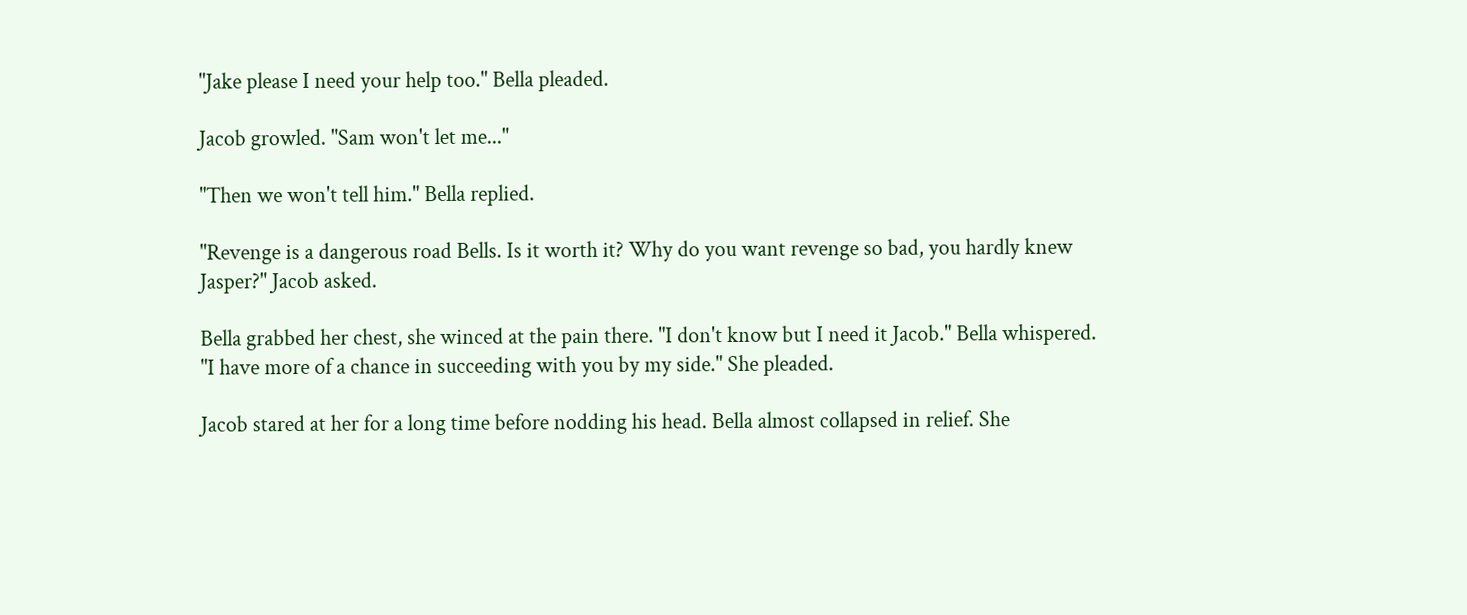"Jake please I need your help too." Bella pleaded.

Jacob growled. "Sam won't let me..."

"Then we won't tell him." Bella replied.

"Revenge is a dangerous road Bells. Is it worth it? Why do you want revenge so bad, you hardly knew Jasper?" Jacob asked.

Bella grabbed her chest, she winced at the pain there. "I don't know but I need it Jacob." Bella whispered. "I have more of a chance in succeeding with you by my side." She pleaded.

Jacob stared at her for a long time before nodding his head. Bella almost collapsed in relief. She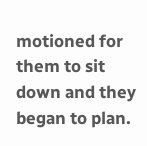motioned for them to sit down and they began to plan.